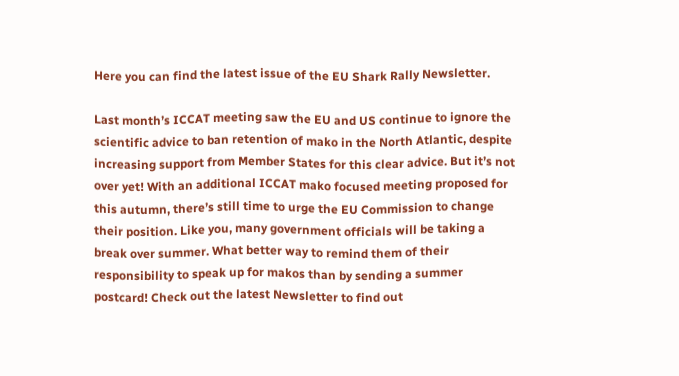Here you can find the latest issue of the EU Shark Rally Newsletter.

Last month’s ICCAT meeting saw the EU and US continue to ignore the scientific advice to ban retention of mako in the North Atlantic, despite increasing support from Member States for this clear advice. But it’s not over yet! With an additional ICCAT mako focused meeting proposed for this autumn, there’s still time to urge the EU Commission to change their position. Like you, many government officials will be taking a break over summer. What better way to remind them of their responsibility to speak up for makos than by sending a summer postcard! Check out the latest Newsletter to find out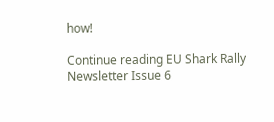how!

Continue reading EU Shark Rally Newsletter Issue 6